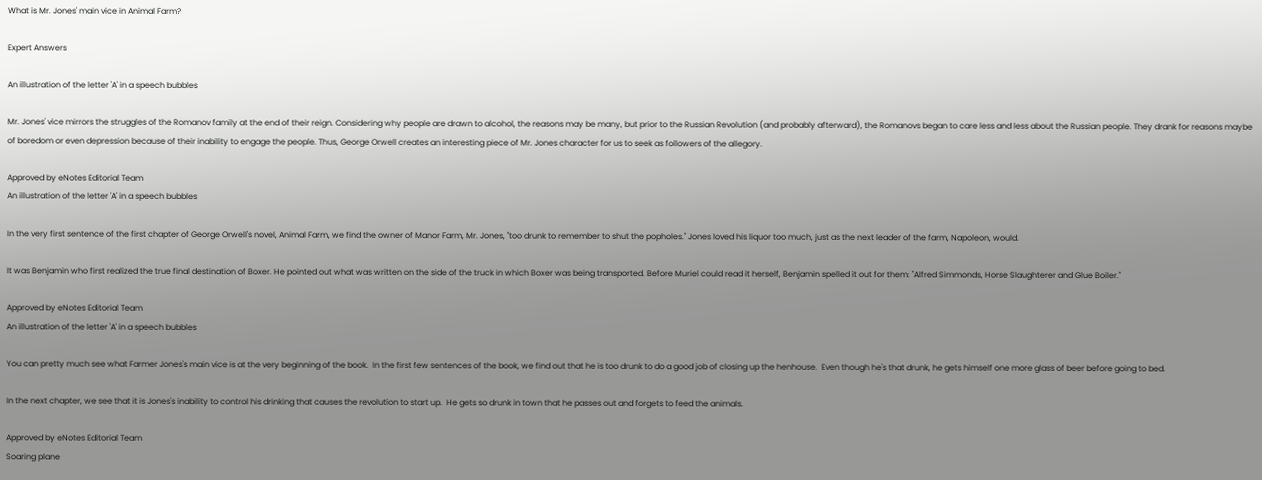What is Mr. Jones' main vice in Animal Farm?

Expert Answers

An illustration of the letter 'A' in a speech bubbles

Mr. Jones' vice mirrors the struggles of the Romanov family at the end of their reign. Considering why people are drawn to alcohol, the reasons may be many, but prior to the Russian Revolution (and probably afterward), the Romanovs began to care less and less about the Russian people. They drank for reasons maybe of boredom or even depression because of their inability to engage the people. Thus, George Orwell creates an interesting piece of Mr. Jones character for us to seek as followers of the allegory.

Approved by eNotes Editorial Team
An illustration of the letter 'A' in a speech bubbles

In the very first sentence of the first chapter of George Orwell's novel, Animal Farm, we find the owner of Manor Farm, Mr. Jones, "too drunk to remember to shut the popholes." Jones loved his liquor too much, just as the next leader of the farm, Napoleon, would.

It was Benjamin who first realized the true final destination of Boxer. He pointed out what was written on the side of the truck in which Boxer was being transported. Before Muriel could read it herself, Benjamin spelled it out for them: "Alfred Simmonds, Horse Slaughterer and Glue Boiler."

Approved by eNotes Editorial Team
An illustration of the letter 'A' in a speech bubbles

You can pretty much see what Farmer Jones's main vice is at the very beginning of the book.  In the first few sentences of the book, we find out that he is too drunk to do a good job of closing up the henhouse.  Even though he's that drunk, he gets himself one more glass of beer before going to bed.

In the next chapter, we see that it is Jones's inability to control his drinking that causes the revolution to start up.  He gets so drunk in town that he passes out and forgets to feed the animals.

Approved by eNotes Editorial Team
Soaring plane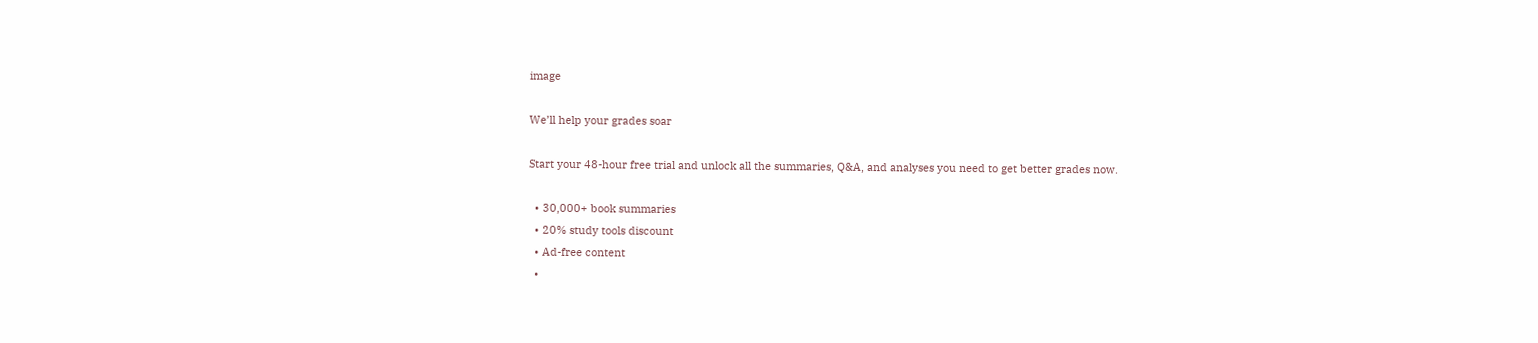image

We’ll help your grades soar

Start your 48-hour free trial and unlock all the summaries, Q&A, and analyses you need to get better grades now.

  • 30,000+ book summaries
  • 20% study tools discount
  • Ad-free content
  •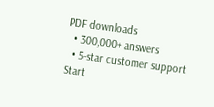PDF downloads
  • 300,000+ answers
  • 5-star customer support
Start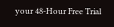your 48-Hour Free Trial